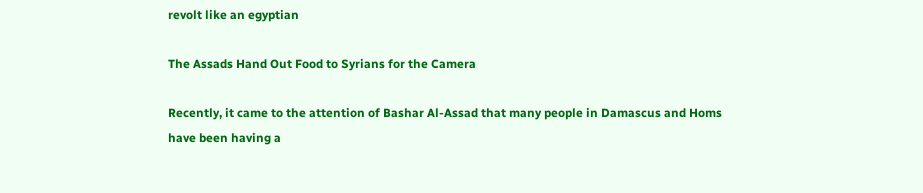revolt like an egyptian

The Assads Hand Out Food to Syrians for the Camera

Recently, it came to the attention of Bashar Al-Assad that many people in Damascus and Homs have been having a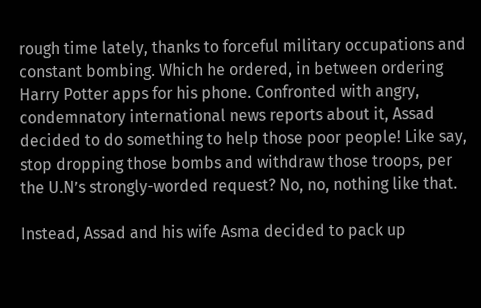rough time lately, thanks to forceful military occupations and constant bombing. Which he ordered, in between ordering Harry Potter apps for his phone. Confronted with angry, condemnatory international news reports about it, Assad decided to do something to help those poor people! Like say, stop dropping those bombs and withdraw those troops, per the U.N’s strongly-worded request? No, no, nothing like that.

Instead, Assad and his wife Asma decided to pack up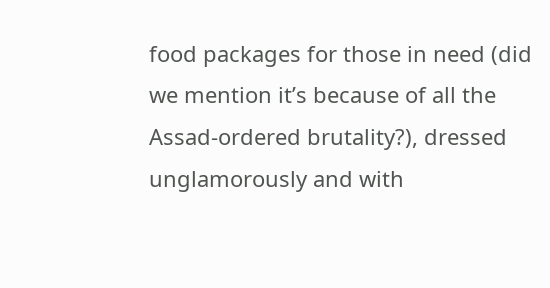food packages for those in need (did we mention it’s because of all the Assad-ordered brutality?), dressed unglamorously and with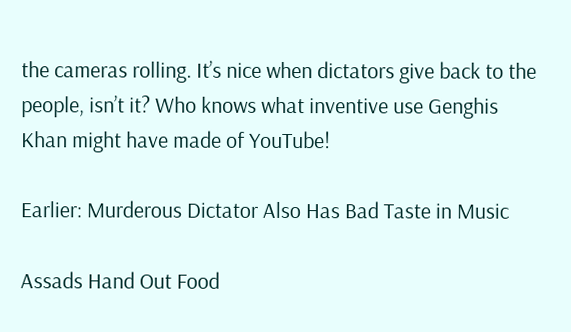the cameras rolling. It’s nice when dictators give back to the people, isn’t it? Who knows what inventive use Genghis Khan might have made of YouTube!

Earlier: Murderous Dictator Also Has Bad Taste in Music

Assads Hand Out Food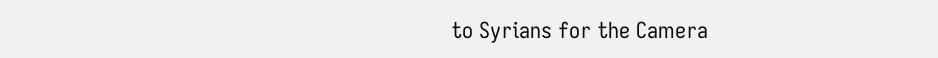to Syrians for the Camera